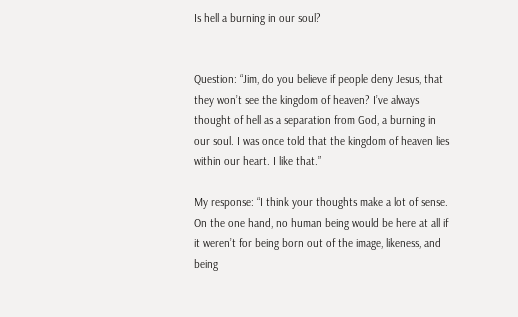Is hell a burning in our soul?


Question: “Jim, do you believe if people deny Jesus, that they won’t see the kingdom of heaven? I’ve always thought of hell as a separation from God, a burning in our soul. I was once told that the kingdom of heaven lies within our heart. I like that.”

My response: “I think your thoughts make a lot of sense. On the one hand, no human being would be here at all if it weren’t for being born out of the image, likeness, and being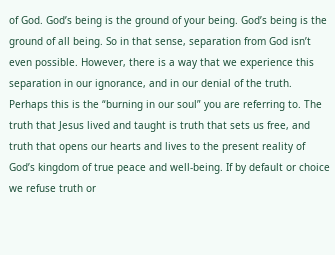of God. God’s being is the ground of your being. God’s being is the ground of all being. So in that sense, separation from God isn’t even possible. However, there is a way that we experience this separation in our ignorance, and in our denial of the truth. Perhaps this is the “burning in our soul” you are referring to. The truth that Jesus lived and taught is truth that sets us free, and truth that opens our hearts and lives to the present reality of God’s kingdom of true peace and well-being. If by default or choice we refuse truth or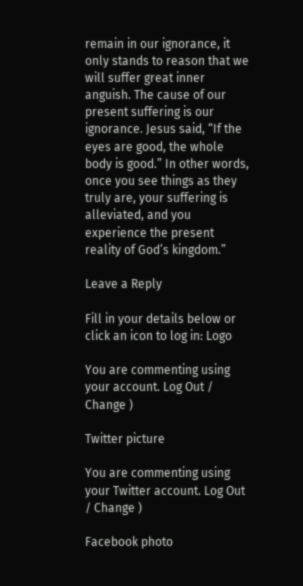remain in our ignorance, it only stands to reason that we will suffer great inner anguish. The cause of our present suffering is our ignorance. Jesus said, “If the eyes are good, the whole body is good.” In other words, once you see things as they truly are, your suffering is alleviated, and you experience the present reality of God’s kingdom.”

Leave a Reply

Fill in your details below or click an icon to log in: Logo

You are commenting using your account. Log Out / Change )

Twitter picture

You are commenting using your Twitter account. Log Out / Change )

Facebook photo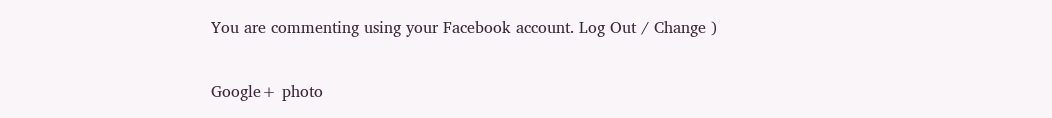You are commenting using your Facebook account. Log Out / Change )

Google+ photo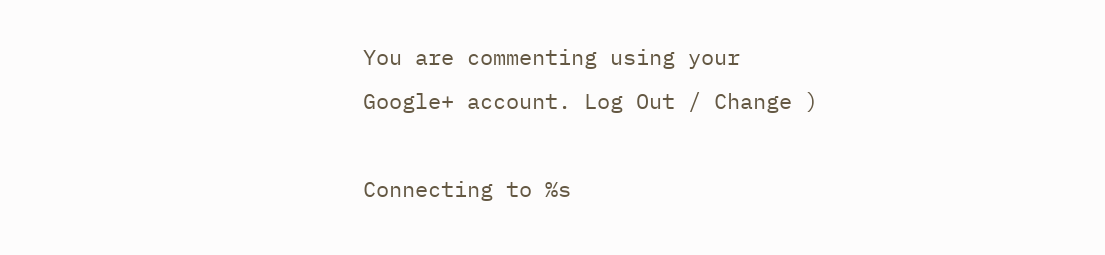You are commenting using your Google+ account. Log Out / Change )

Connecting to %s